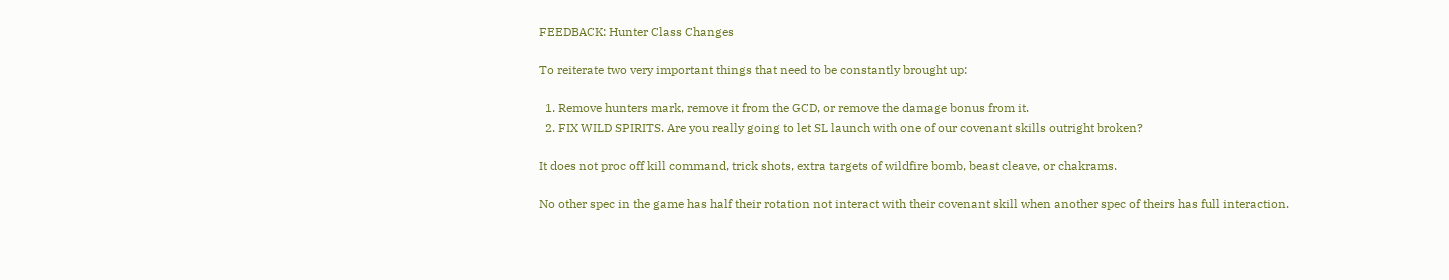FEEDBACK: Hunter Class Changes

To reiterate two very important things that need to be constantly brought up:

  1. Remove hunters mark, remove it from the GCD, or remove the damage bonus from it.
  2. FIX WILD SPIRITS. Are you really going to let SL launch with one of our covenant skills outright broken?

It does not proc off kill command, trick shots, extra targets of wildfire bomb, beast cleave, or chakrams.

No other spec in the game has half their rotation not interact with their covenant skill when another spec of theirs has full interaction.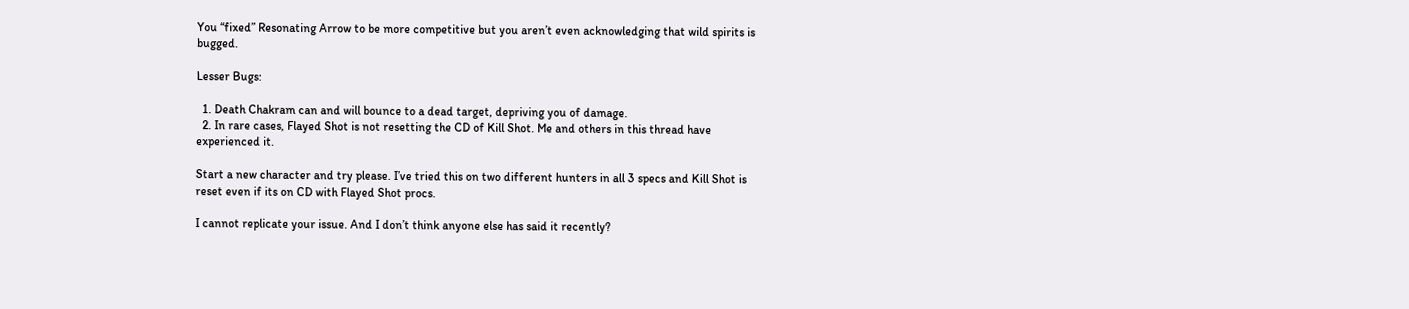You “fixed” Resonating Arrow to be more competitive but you aren’t even acknowledging that wild spirits is bugged.

Lesser Bugs:

  1. Death Chakram can and will bounce to a dead target, depriving you of damage.
  2. In rare cases, Flayed Shot is not resetting the CD of Kill Shot. Me and others in this thread have experienced it.

Start a new character and try please. I’ve tried this on two different hunters in all 3 specs and Kill Shot is reset even if its on CD with Flayed Shot procs.

I cannot replicate your issue. And I don’t think anyone else has said it recently?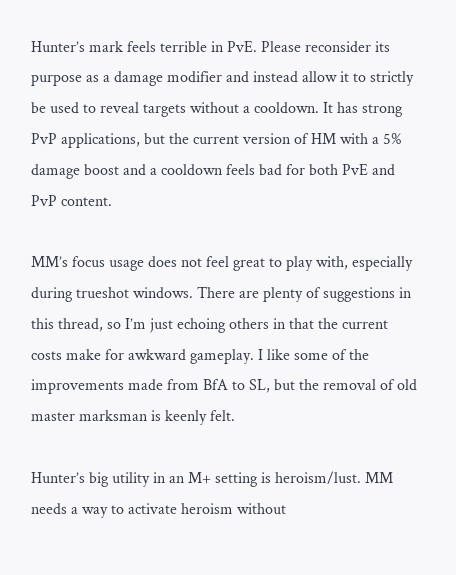Hunter’s mark feels terrible in PvE. Please reconsider its purpose as a damage modifier and instead allow it to strictly be used to reveal targets without a cooldown. It has strong PvP applications, but the current version of HM with a 5% damage boost and a cooldown feels bad for both PvE and PvP content.

MM’s focus usage does not feel great to play with, especially during trueshot windows. There are plenty of suggestions in this thread, so I’m just echoing others in that the current costs make for awkward gameplay. I like some of the improvements made from BfA to SL, but the removal of old master marksman is keenly felt.

Hunter’s big utility in an M+ setting is heroism/lust. MM needs a way to activate heroism without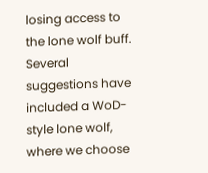losing access to the lone wolf buff. Several suggestions have included a WoD-style lone wolf, where we choose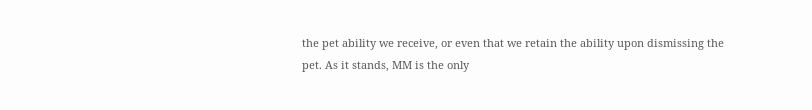the pet ability we receive, or even that we retain the ability upon dismissing the pet. As it stands, MM is the only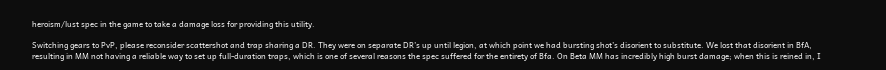heroism/lust spec in the game to take a damage loss for providing this utility.

Switching gears to PvP, please reconsider scattershot and trap sharing a DR. They were on separate DR’s up until legion, at which point we had bursting shot’s disorient to substitute. We lost that disorient in BfA, resulting in MM not having a reliable way to set up full-duration traps, which is one of several reasons the spec suffered for the entirety of Bfa. On Beta MM has incredibly high burst damage; when this is reined in, I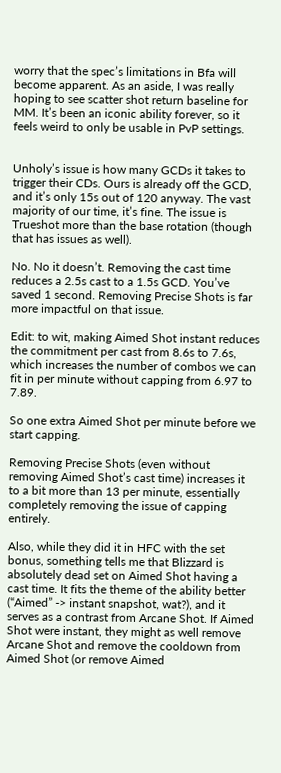worry that the spec’s limitations in Bfa will become apparent. As an aside, I was really hoping to see scatter shot return baseline for MM. It’s been an iconic ability forever, so it feels weird to only be usable in PvP settings.


Unholy’s issue is how many GCDs it takes to trigger their CDs. Ours is already off the GCD, and it’s only 15s out of 120 anyway. The vast majority of our time, it’s fine. The issue is Trueshot more than the base rotation (though that has issues as well).

No. No it doesn’t. Removing the cast time reduces a 2.5s cast to a 1.5s GCD. You’ve saved 1 second. Removing Precise Shots is far more impactful on that issue.

Edit: to wit, making Aimed Shot instant reduces the commitment per cast from 8.6s to 7.6s, which increases the number of combos we can fit in per minute without capping from 6.97 to 7.89.

So one extra Aimed Shot per minute before we start capping.

Removing Precise Shots (even without removing Aimed Shot’s cast time) increases it to a bit more than 13 per minute, essentially completely removing the issue of capping entirely.

Also, while they did it in HFC with the set bonus, something tells me that Blizzard is absolutely dead set on Aimed Shot having a cast time. It fits the theme of the ability better (“Aimed” -> instant snapshot, wat?), and it serves as a contrast from Arcane Shot. If Aimed Shot were instant, they might as well remove Arcane Shot and remove the cooldown from Aimed Shot (or remove Aimed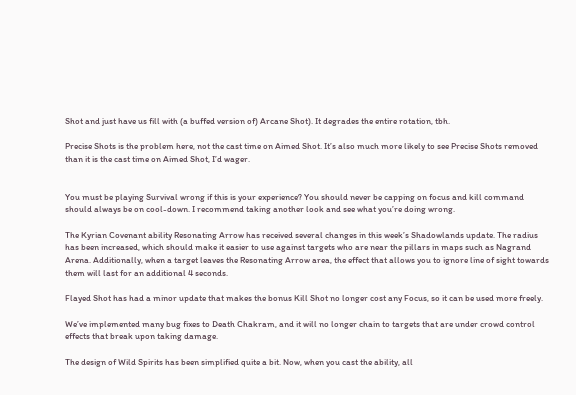Shot and just have us fill with (a buffed version of) Arcane Shot). It degrades the entire rotation, tbh.

Precise Shots is the problem here, not the cast time on Aimed Shot. It’s also much more likely to see Precise Shots removed than it is the cast time on Aimed Shot, I’d wager.


You must be playing Survival wrong if this is your experience? You should never be capping on focus and kill command should always be on cool-down. I recommend taking another look and see what you’re doing wrong.

The Kyrian Covenant ability Resonating Arrow has received several changes in this week’s Shadowlands update. The radius has been increased, which should make it easier to use against targets who are near the pillars in maps such as Nagrand Arena. Additionally, when a target leaves the Resonating Arrow area, the effect that allows you to ignore line of sight towards them will last for an additional 4 seconds.

Flayed Shot has had a minor update that makes the bonus Kill Shot no longer cost any Focus, so it can be used more freely.

We’ve implemented many bug fixes to Death Chakram, and it will no longer chain to targets that are under crowd control effects that break upon taking damage.

The design of Wild Spirits has been simplified quite a bit. Now, when you cast the ability, all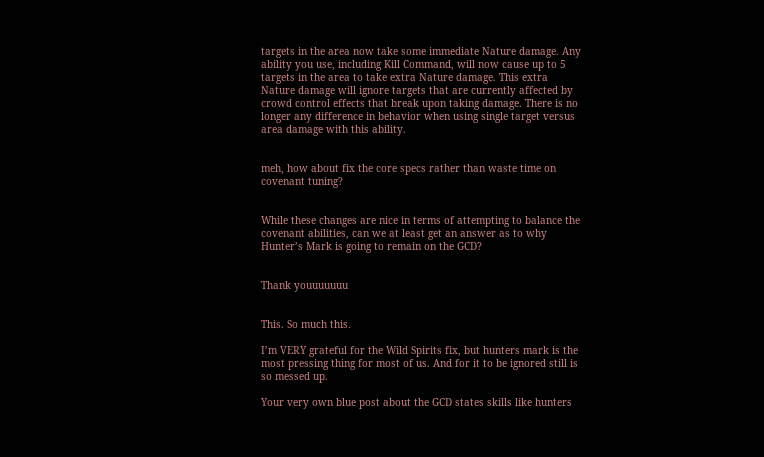targets in the area now take some immediate Nature damage. Any ability you use, including Kill Command, will now cause up to 5 targets in the area to take extra Nature damage. This extra Nature damage will ignore targets that are currently affected by crowd control effects that break upon taking damage. There is no longer any difference in behavior when using single target versus area damage with this ability.


meh, how about fix the core specs rather than waste time on covenant tuning?


While these changes are nice in terms of attempting to balance the covenant abilities, can we at least get an answer as to why Hunter’s Mark is going to remain on the GCD?


Thank youuuuuuu


This. So much this.

I’m VERY grateful for the Wild Spirits fix, but hunters mark is the most pressing thing for most of us. And for it to be ignored still is so messed up.

Your very own blue post about the GCD states skills like hunters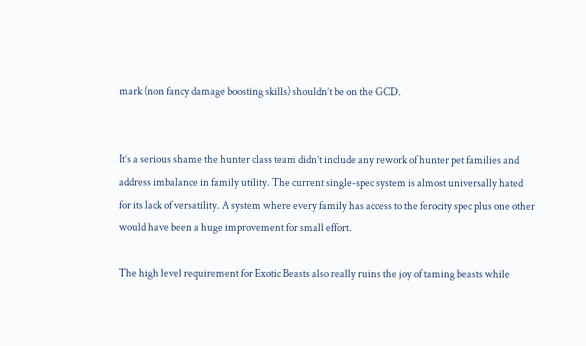mark (non fancy damage boosting skills) shouldn’t be on the GCD.


It’s a serious shame the hunter class team didn’t include any rework of hunter pet families and address imbalance in family utility. The current single-spec system is almost universally hated for its lack of versatility. A system where every family has access to the ferocity spec plus one other would have been a huge improvement for small effort.

The high level requirement for Exotic Beasts also really ruins the joy of taming beasts while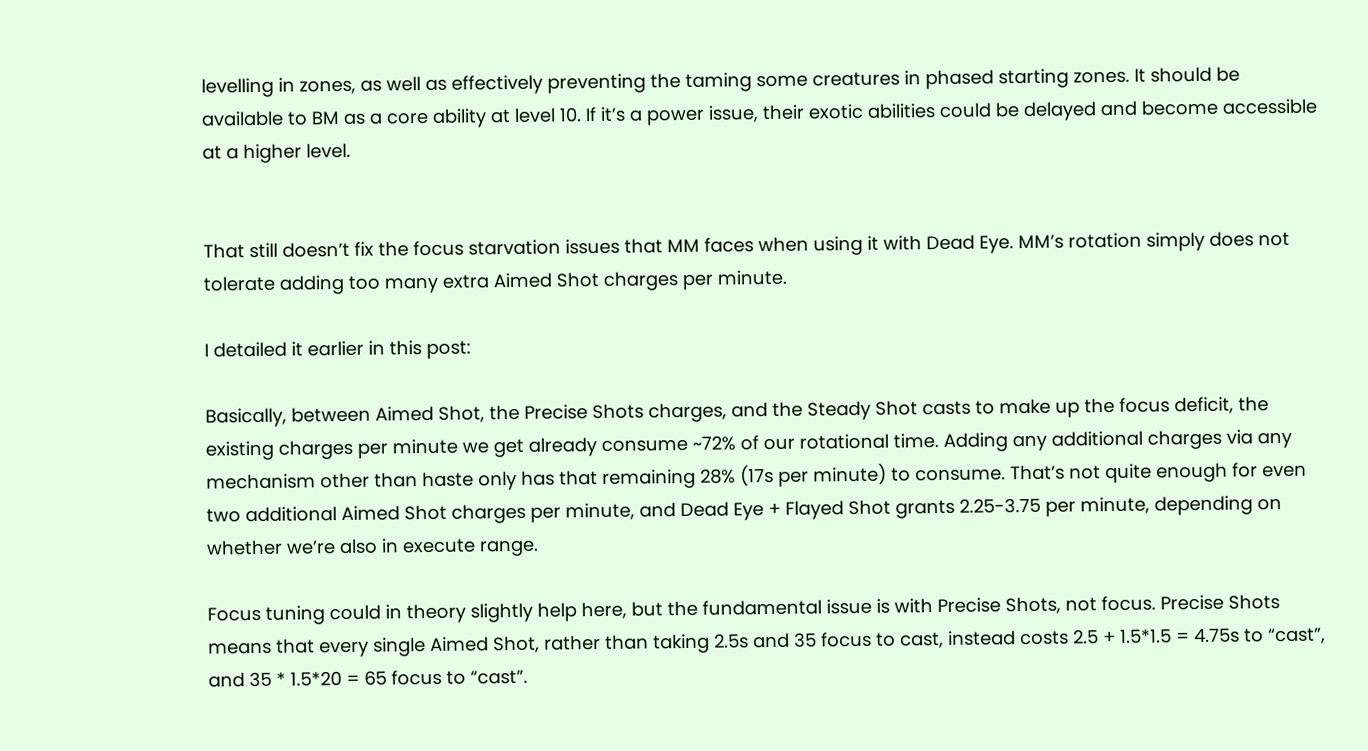levelling in zones, as well as effectively preventing the taming some creatures in phased starting zones. It should be available to BM as a core ability at level 10. If it’s a power issue, their exotic abilities could be delayed and become accessible at a higher level.


That still doesn’t fix the focus starvation issues that MM faces when using it with Dead Eye. MM’s rotation simply does not tolerate adding too many extra Aimed Shot charges per minute.

I detailed it earlier in this post:

Basically, between Aimed Shot, the Precise Shots charges, and the Steady Shot casts to make up the focus deficit, the existing charges per minute we get already consume ~72% of our rotational time. Adding any additional charges via any mechanism other than haste only has that remaining 28% (17s per minute) to consume. That’s not quite enough for even two additional Aimed Shot charges per minute, and Dead Eye + Flayed Shot grants 2.25-3.75 per minute, depending on whether we’re also in execute range.

Focus tuning could in theory slightly help here, but the fundamental issue is with Precise Shots, not focus. Precise Shots means that every single Aimed Shot, rather than taking 2.5s and 35 focus to cast, instead costs 2.5 + 1.5*1.5 = 4.75s to “cast”, and 35 * 1.5*20 = 65 focus to “cast”.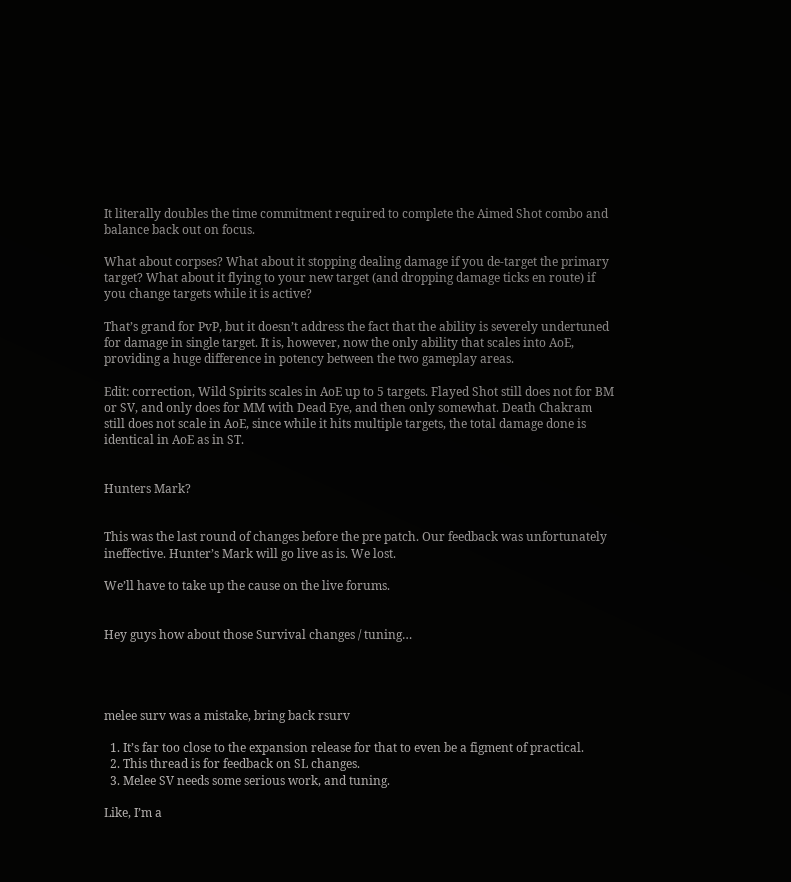It literally doubles the time commitment required to complete the Aimed Shot combo and balance back out on focus.

What about corpses? What about it stopping dealing damage if you de-target the primary target? What about it flying to your new target (and dropping damage ticks en route) if you change targets while it is active?

That’s grand for PvP, but it doesn’t address the fact that the ability is severely undertuned for damage in single target. It is, however, now the only ability that scales into AoE, providing a huge difference in potency between the two gameplay areas.

Edit: correction, Wild Spirits scales in AoE up to 5 targets. Flayed Shot still does not for BM or SV, and only does for MM with Dead Eye, and then only somewhat. Death Chakram still does not scale in AoE, since while it hits multiple targets, the total damage done is identical in AoE as in ST.


Hunters Mark?


This was the last round of changes before the pre patch. Our feedback was unfortunately ineffective. Hunter’s Mark will go live as is. We lost.

We’ll have to take up the cause on the live forums.


Hey guys how about those Survival changes / tuning…




melee surv was a mistake, bring back rsurv

  1. It’s far too close to the expansion release for that to even be a figment of practical.
  2. This thread is for feedback on SL changes.
  3. Melee SV needs some serious work, and tuning.

Like, I’m a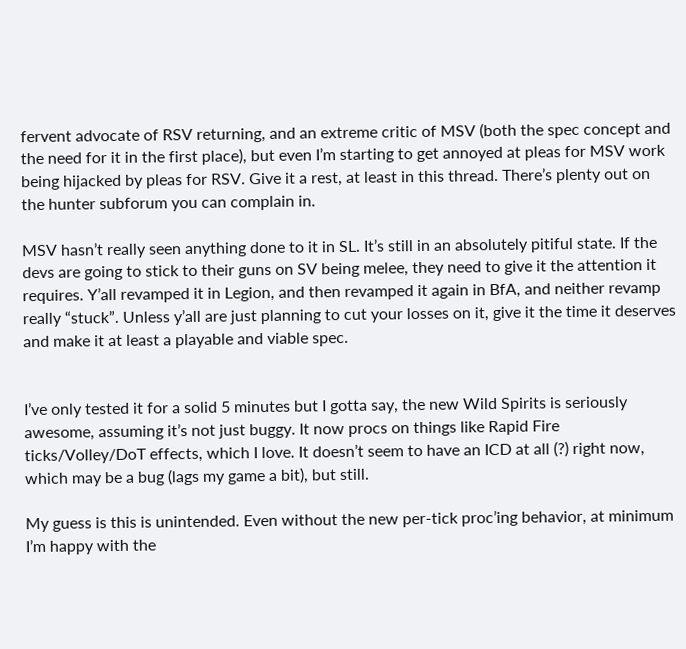fervent advocate of RSV returning, and an extreme critic of MSV (both the spec concept and the need for it in the first place), but even I’m starting to get annoyed at pleas for MSV work being hijacked by pleas for RSV. Give it a rest, at least in this thread. There’s plenty out on the hunter subforum you can complain in.

MSV hasn’t really seen anything done to it in SL. It’s still in an absolutely pitiful state. If the devs are going to stick to their guns on SV being melee, they need to give it the attention it requires. Y’all revamped it in Legion, and then revamped it again in BfA, and neither revamp really “stuck”. Unless y’all are just planning to cut your losses on it, give it the time it deserves and make it at least a playable and viable spec.


I’ve only tested it for a solid 5 minutes but I gotta say, the new Wild Spirits is seriously awesome, assuming it’s not just buggy. It now procs on things like Rapid Fire ticks/Volley/DoT effects, which I love. It doesn’t seem to have an ICD at all (?) right now, which may be a bug (lags my game a bit), but still.

My guess is this is unintended. Even without the new per-tick proc’ing behavior, at minimum I’m happy with the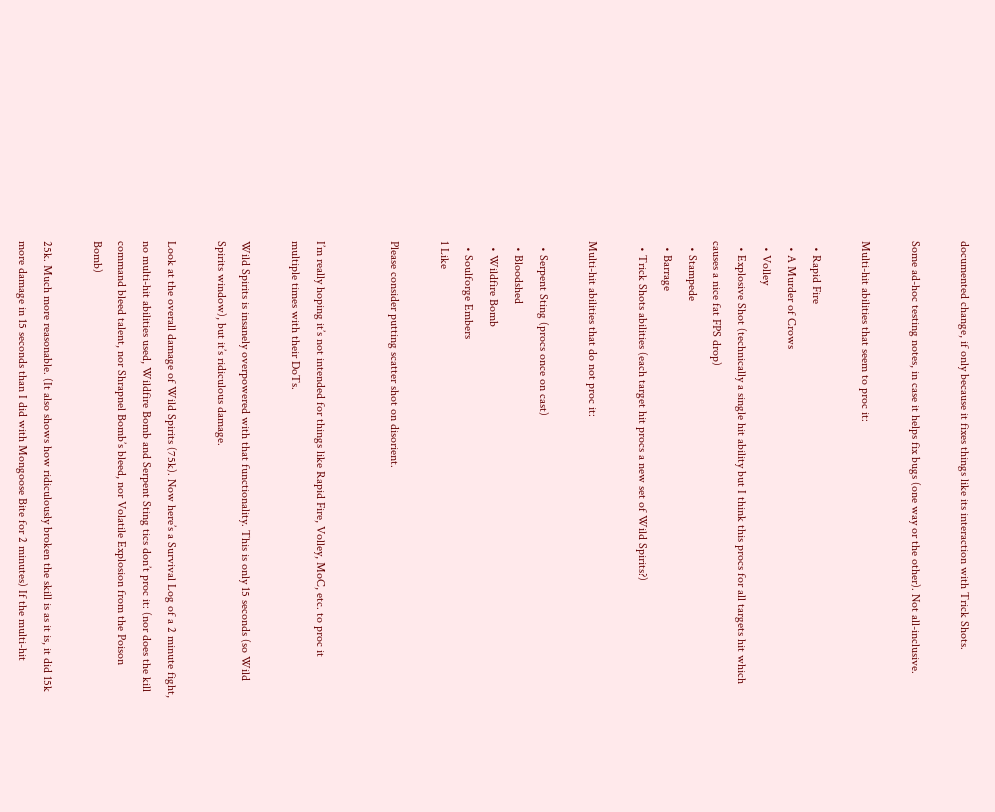documented change, if only because it fixes things like its interaction with Trick Shots.

Some ad-hoc testing notes, in case it helps fix bugs (one way or the other). Not all-inclusive.

Multi-hit abilities that seem to proc it:

  • Rapid Fire
  • A Murder of Crows
  • Volley
  • Explosive Shot (technically a single hit ability but I think this procs for all targets hit which causes a nice fat FPS drop)
  • Stampede
  • Barrage
  • Trick Shots abilities (each target hit procs a new set of Wild Spirits?)

Multi-hit abilities that do not proc it:

  • Serpent Sting (procs once on cast)
  • Bloodshed
  • Wildfire Bomb
  • Soulforge Embers
1 Like

Please consider putting scatter shot on disorient.


I’m really hoping it’s not intended for things like Rapid Fire, Volley, MoC, etc. to proc it multiple times with their DoTs.

Wild Spirits is insanely overpowered with that functionality. This is only 15 seconds (so Wild Spirits window), but it’s ridiculous damage.

Look at the overall damage of Wild Spirits (75k). Now here’s a Survival Log of a 2 minute fight, no multi-hit abilities used, Wildfire Bomb and Serpent Sting tics don’t proc it: (nor does the kill command bleed talent, nor Shrapnel Bomb’s bleed, nor Volatile Explosion from the Poison Bomb)

25k. Much more reasonable. (It also shows how ridiculously broken the skill is as it is, it did 15k more damage in 15 seconds than I did with Mongoose Bite for 2 minutes) If the multi-hit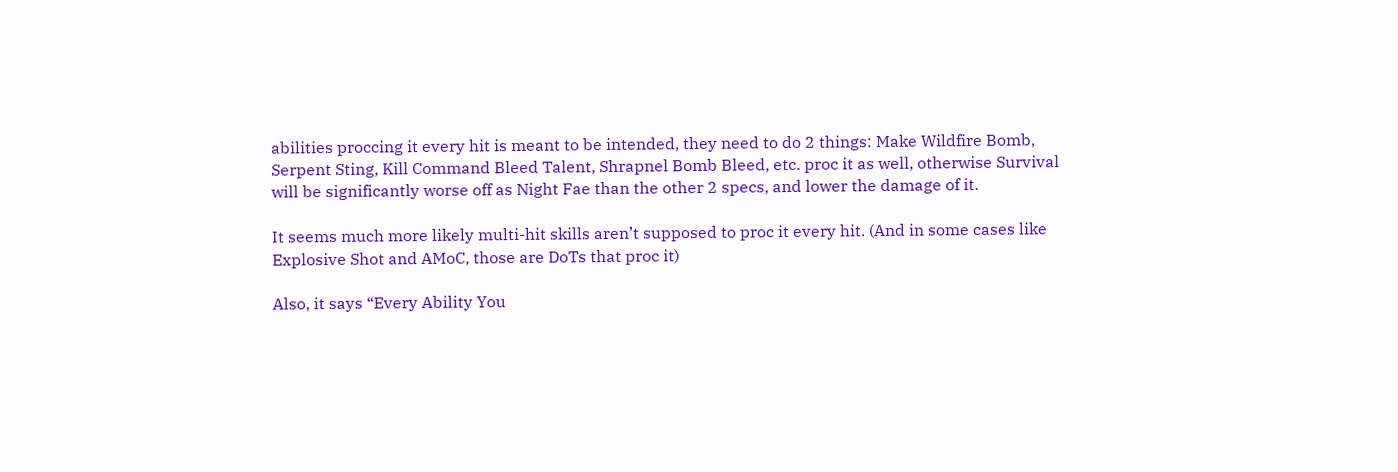abilities proccing it every hit is meant to be intended, they need to do 2 things: Make Wildfire Bomb, Serpent Sting, Kill Command Bleed Talent, Shrapnel Bomb Bleed, etc. proc it as well, otherwise Survival will be significantly worse off as Night Fae than the other 2 specs, and lower the damage of it.

It seems much more likely multi-hit skills aren’t supposed to proc it every hit. (And in some cases like Explosive Shot and AMoC, those are DoTs that proc it)

Also, it says “Every Ability You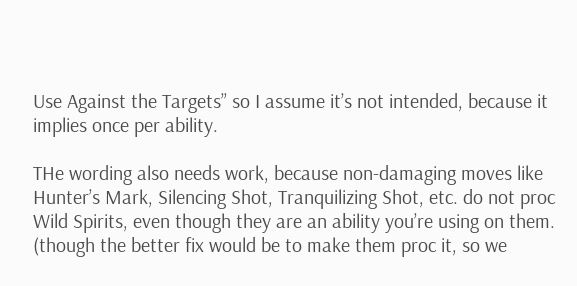Use Against the Targets” so I assume it’s not intended, because it implies once per ability.

THe wording also needs work, because non-damaging moves like Hunter’s Mark, Silencing Shot, Tranquilizing Shot, etc. do not proc Wild Spirits, even though they are an ability you’re using on them. (though the better fix would be to make them proc it, so we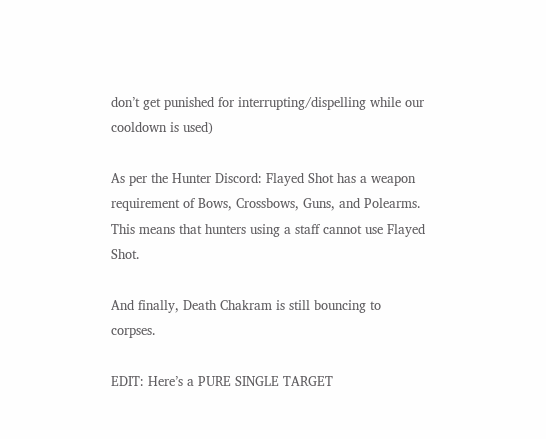don’t get punished for interrupting/dispelling while our cooldown is used)

As per the Hunter Discord: Flayed Shot has a weapon requirement of Bows, Crossbows, Guns, and Polearms. This means that hunters using a staff cannot use Flayed Shot.

And finally, Death Chakram is still bouncing to corpses.

EDIT: Here’s a PURE SINGLE TARGET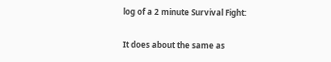log of a 2 minute Survival Fight:

It does about the same as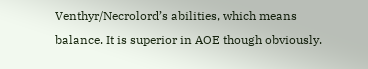Venthyr/Necrolord’s abilities, which means balance. It is superior in AOE though obviously.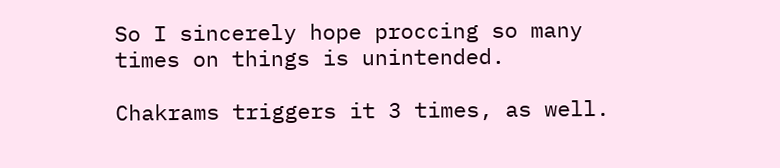So I sincerely hope proccing so many times on things is unintended.

Chakrams triggers it 3 times, as well.